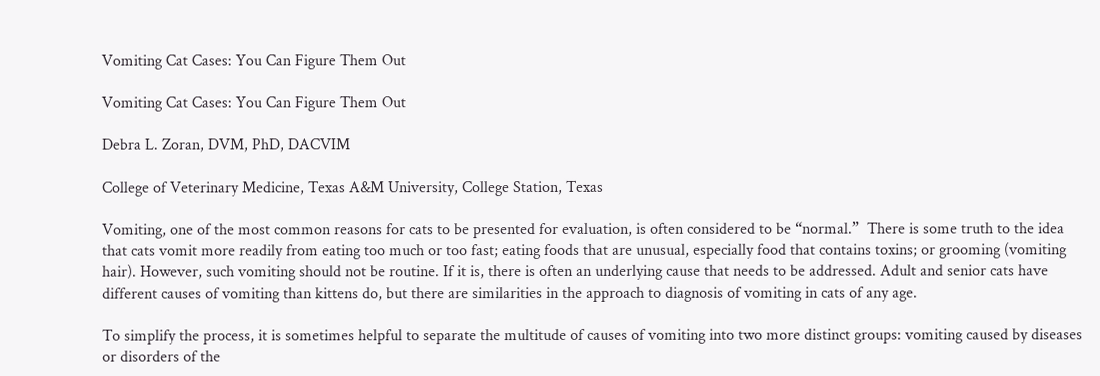Vomiting Cat Cases: You Can Figure Them Out

Vomiting Cat Cases: You Can Figure Them Out

Debra L. Zoran, DVM, PhD, DACVIM

College of Veterinary Medicine, Texas A&M University, College Station, Texas

Vomiting, one of the most common reasons for cats to be presented for evaluation, is often considered to be “normal.”  There is some truth to the idea that cats vomit more readily from eating too much or too fast; eating foods that are unusual, especially food that contains toxins; or grooming (vomiting hair). However, such vomiting should not be routine. If it is, there is often an underlying cause that needs to be addressed. Adult and senior cats have different causes of vomiting than kittens do, but there are similarities in the approach to diagnosis of vomiting in cats of any age.

To simplify the process, it is sometimes helpful to separate the multitude of causes of vomiting into two more distinct groups: vomiting caused by diseases or disorders of the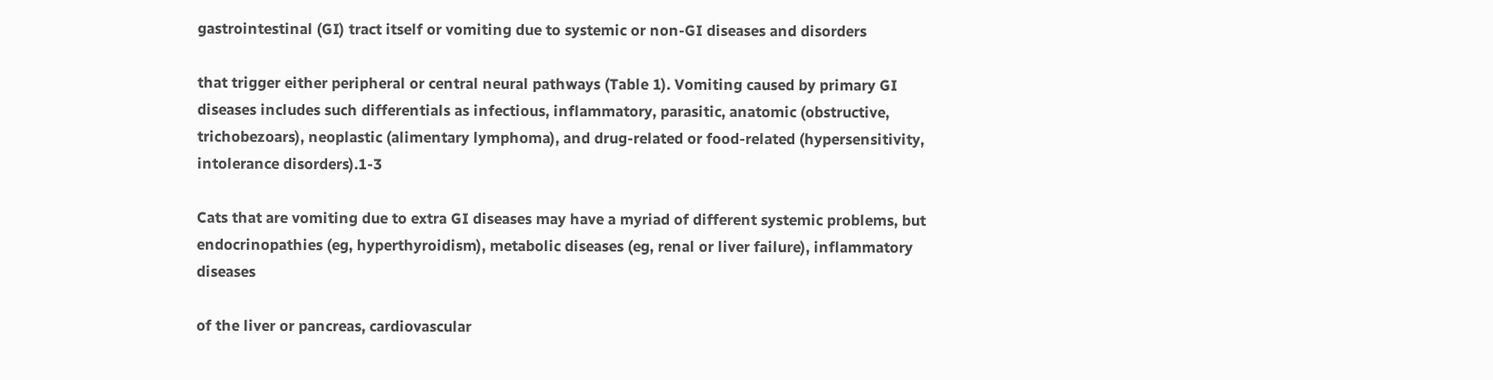gastrointestinal (GI) tract itself or vomiting due to systemic or non-GI diseases and disorders

that trigger either peripheral or central neural pathways (Table 1). Vomiting caused by primary GI diseases includes such differentials as infectious, inflammatory, parasitic, anatomic (obstructive, trichobezoars), neoplastic (alimentary lymphoma), and drug-related or food-related (hypersensitivity, intolerance disorders).1-3

Cats that are vomiting due to extra GI diseases may have a myriad of different systemic problems, but endocrinopathies (eg, hyperthyroidism), metabolic diseases (eg, renal or liver failure), inflammatory diseases

of the liver or pancreas, cardiovascular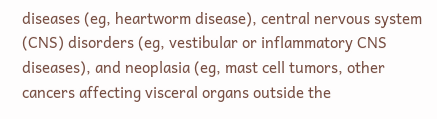diseases (eg, heartworm disease), central nervous system (CNS) disorders (eg, vestibular or inflammatory CNS diseases), and neoplasia (eg, mast cell tumors, other cancers affecting visceral organs outside the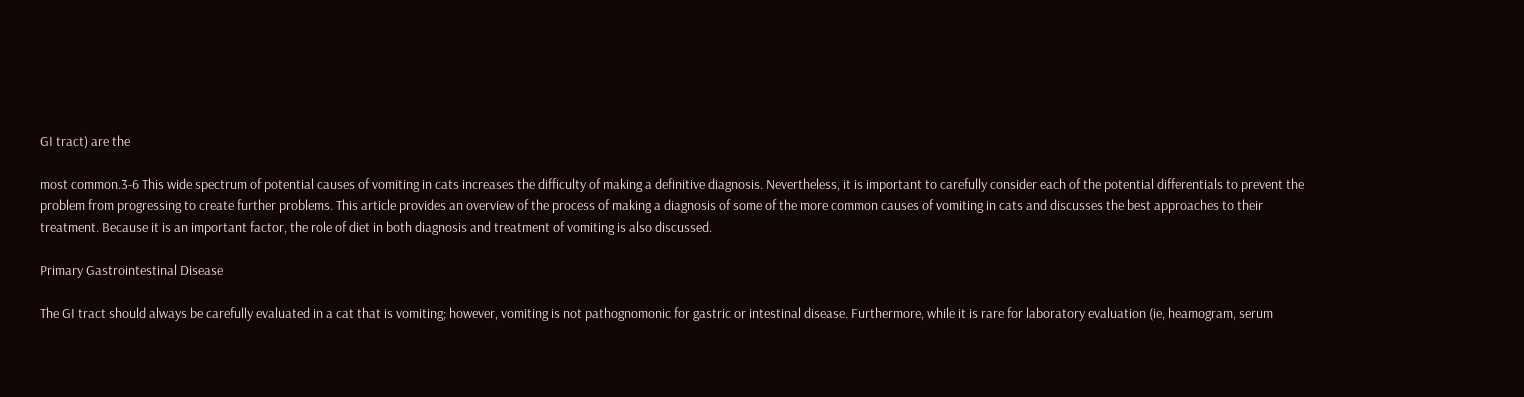GI tract) are the

most common.3-6 This wide spectrum of potential causes of vomiting in cats increases the difficulty of making a definitive diagnosis. Nevertheless, it is important to carefully consider each of the potential differentials to prevent the problem from progressing to create further problems. This article provides an overview of the process of making a diagnosis of some of the more common causes of vomiting in cats and discusses the best approaches to their treatment. Because it is an important factor, the role of diet in both diagnosis and treatment of vomiting is also discussed.

Primary Gastrointestinal Disease

The GI tract should always be carefully evaluated in a cat that is vomiting; however, vomiting is not pathognomonic for gastric or intestinal disease. Furthermore, while it is rare for laboratory evaluation (ie, heamogram, serum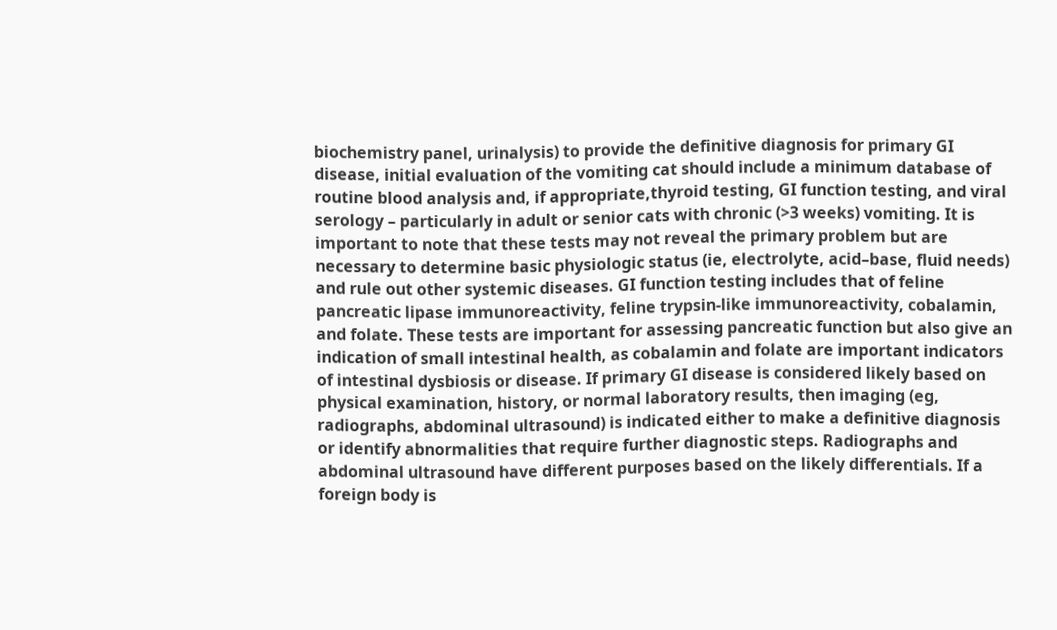biochemistry panel, urinalysis) to provide the definitive diagnosis for primary GI disease, initial evaluation of the vomiting cat should include a minimum database of routine blood analysis and, if appropriate,thyroid testing, GI function testing, and viral serology – particularly in adult or senior cats with chronic (>3 weeks) vomiting. It is important to note that these tests may not reveal the primary problem but are necessary to determine basic physiologic status (ie, electrolyte, acid–base, fluid needs) and rule out other systemic diseases. GI function testing includes that of feline pancreatic lipase immunoreactivity, feline trypsin-like immunoreactivity, cobalamin, and folate. These tests are important for assessing pancreatic function but also give an indication of small intestinal health, as cobalamin and folate are important indicators of intestinal dysbiosis or disease. If primary GI disease is considered likely based on physical examination, history, or normal laboratory results, then imaging (eg, radiographs, abdominal ultrasound) is indicated either to make a definitive diagnosis or identify abnormalities that require further diagnostic steps. Radiographs and abdominal ultrasound have different purposes based on the likely differentials. If a foreign body is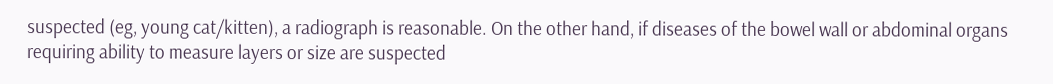suspected (eg, young cat/kitten), a radiograph is reasonable. On the other hand, if diseases of the bowel wall or abdominal organs requiring ability to measure layers or size are suspected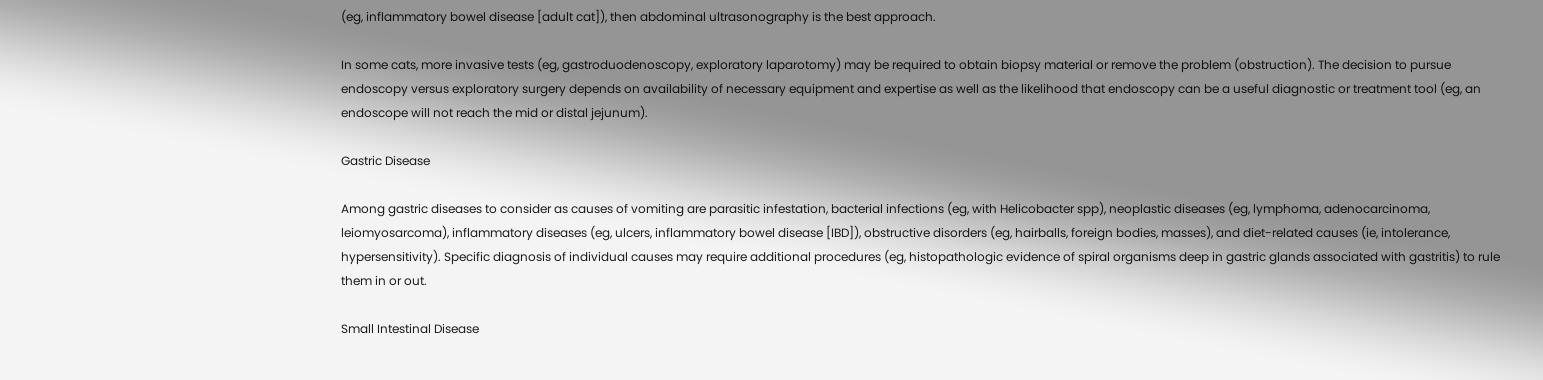(eg, inflammatory bowel disease [adult cat]), then abdominal ultrasonography is the best approach.

In some cats, more invasive tests (eg, gastroduodenoscopy, exploratory laparotomy) may be required to obtain biopsy material or remove the problem (obstruction). The decision to pursue endoscopy versus exploratory surgery depends on availability of necessary equipment and expertise as well as the likelihood that endoscopy can be a useful diagnostic or treatment tool (eg, an endoscope will not reach the mid or distal jejunum).

Gastric Disease

Among gastric diseases to consider as causes of vomiting are parasitic infestation, bacterial infections (eg, with Helicobacter spp), neoplastic diseases (eg, lymphoma, adenocarcinoma, leiomyosarcoma), inflammatory diseases (eg, ulcers, inflammatory bowel disease [IBD]), obstructive disorders (eg, hairballs, foreign bodies, masses), and diet-related causes (ie, intolerance, hypersensitivity). Specific diagnosis of individual causes may require additional procedures (eg, histopathologic evidence of spiral organisms deep in gastric glands associated with gastritis) to rule them in or out.

Small Intestinal Disease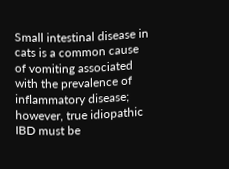Small intestinal disease in cats is a common cause of vomiting associated with the prevalence of inflammatory disease; however, true idiopathic IBD must be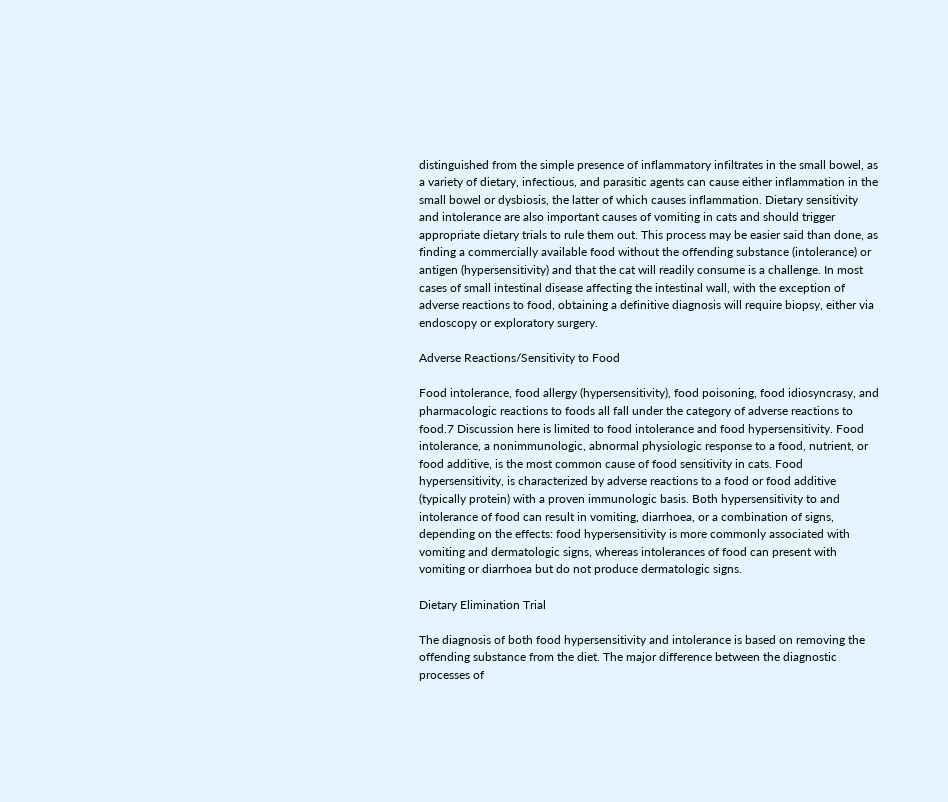distinguished from the simple presence of inflammatory infiltrates in the small bowel, as a variety of dietary, infectious, and parasitic agents can cause either inflammation in the small bowel or dysbiosis, the latter of which causes inflammation. Dietary sensitivity and intolerance are also important causes of vomiting in cats and should trigger appropriate dietary trials to rule them out. This process may be easier said than done, as finding a commercially available food without the offending substance (intolerance) or antigen (hypersensitivity) and that the cat will readily consume is a challenge. In most cases of small intestinal disease affecting the intestinal wall, with the exception of adverse reactions to food, obtaining a definitive diagnosis will require biopsy, either via endoscopy or exploratory surgery.

Adverse Reactions/Sensitivity to Food

Food intolerance, food allergy (hypersensitivity), food poisoning, food idiosyncrasy, and pharmacologic reactions to foods all fall under the category of adverse reactions to food.7 Discussion here is limited to food intolerance and food hypersensitivity. Food intolerance, a nonimmunologic, abnormal physiologic response to a food, nutrient, or food additive, is the most common cause of food sensitivity in cats. Food  hypersensitivity, is characterized by adverse reactions to a food or food additive (typically protein) with a proven immunologic basis. Both hypersensitivity to and intolerance of food can result in vomiting, diarrhoea, or a combination of signs, depending on the effects: food hypersensitivity is more commonly associated with vomiting and dermatologic signs, whereas intolerances of food can present with vomiting or diarrhoea but do not produce dermatologic signs.

Dietary Elimination Trial

The diagnosis of both food hypersensitivity and intolerance is based on removing the offending substance from the diet. The major difference between the diagnostic processes of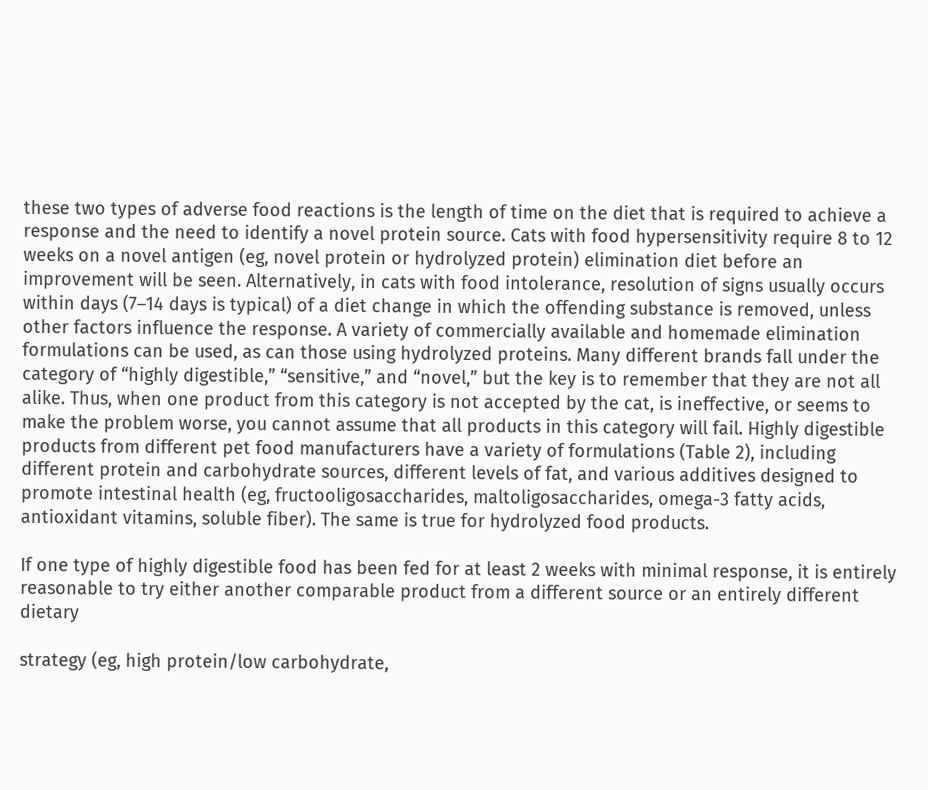these two types of adverse food reactions is the length of time on the diet that is required to achieve a response and the need to identify a novel protein source. Cats with food hypersensitivity require 8 to 12 weeks on a novel antigen (eg, novel protein or hydrolyzed protein) elimination diet before an improvement will be seen. Alternatively, in cats with food intolerance, resolution of signs usually occurs within days (7–14 days is typical) of a diet change in which the offending substance is removed, unless other factors influence the response. A variety of commercially available and homemade elimination formulations can be used, as can those using hydrolyzed proteins. Many different brands fall under the category of “highly digestible,” “sensitive,” and “novel,” but the key is to remember that they are not all alike. Thus, when one product from this category is not accepted by the cat, is ineffective, or seems to make the problem worse, you cannot assume that all products in this category will fail. Highly digestible products from different pet food manufacturers have a variety of formulations (Table 2), including different protein and carbohydrate sources, different levels of fat, and various additives designed to promote intestinal health (eg, fructooligosaccharides, maltoligosaccharides, omega-3 fatty acids, antioxidant vitamins, soluble fiber). The same is true for hydrolyzed food products.

If one type of highly digestible food has been fed for at least 2 weeks with minimal response, it is entirely reasonable to try either another comparable product from a different source or an entirely different dietary

strategy (eg, high protein/low carbohydrate,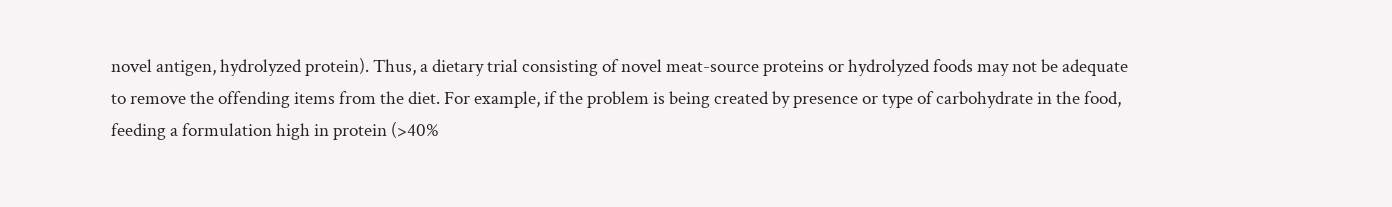novel antigen, hydrolyzed protein). Thus, a dietary trial consisting of novel meat-source proteins or hydrolyzed foods may not be adequate to remove the offending items from the diet. For example, if the problem is being created by presence or type of carbohydrate in the food, feeding a formulation high in protein (>40%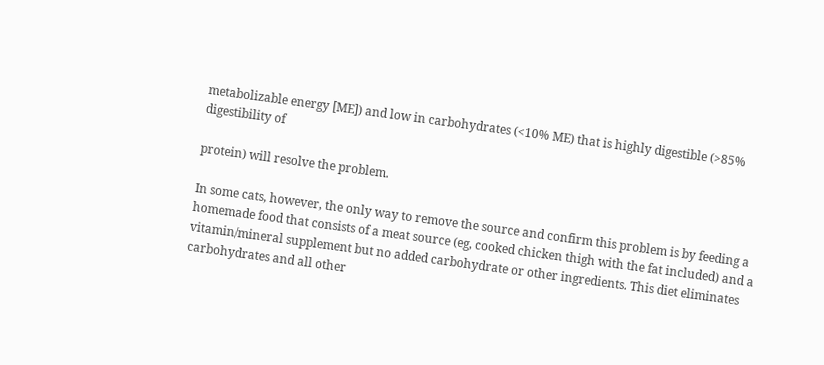metabolizable energy [ME]) and low in carbohydrates (<10% ME) that is highly digestible (>85% digestibility of

protein) will resolve the problem.

In some cats, however, the only way to remove the source and confirm this problem is by feeding a homemade food that consists of a meat source (eg, cooked chicken thigh with the fat included) and a vitamin/mineral supplement but no added carbohydrate or other ingredients. This diet eliminates carbohydrates and all other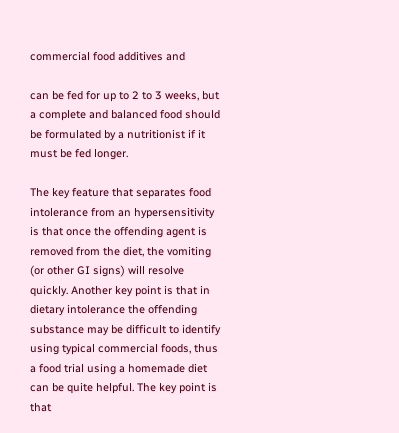commercial food additives and

can be fed for up to 2 to 3 weeks, but a complete and balanced food should be formulated by a nutritionist if it must be fed longer.

The key feature that separates food intolerance from an hypersensitivity is that once the offending agent is removed from the diet, the vomiting (or other GI signs) will resolve quickly. Another key point is that in dietary intolerance the offending substance may be difficult to identify using typical commercial foods, thus a food trial using a homemade diet can be quite helpful. The key point is that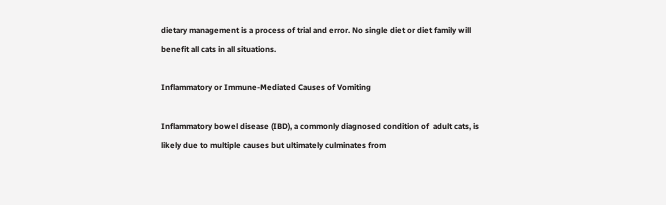dietary management is a process of trial and error. No single diet or diet family will benefit all cats in all situations.

Inflammatory or Immune-Mediated Causes of Vomiting

Inflammatory bowel disease (IBD), a commonly diagnosed condition of  adult cats, is likely due to multiple causes but ultimately culminates from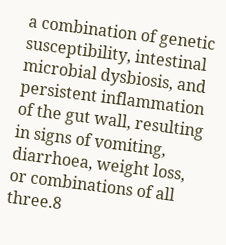a combination of genetic susceptibility, intestinal microbial dysbiosis, and persistent inflammation of the gut wall, resulting in signs of vomiting, diarrhoea, weight loss, or combinations of all three.8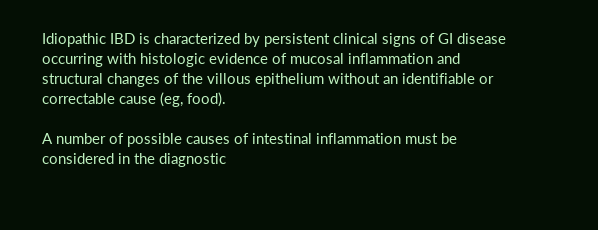Idiopathic IBD is characterized by persistent clinical signs of GI disease occurring with histologic evidence of mucosal inflammation and structural changes of the villous epithelium without an identifiable or correctable cause (eg, food).

A number of possible causes of intestinal inflammation must be considered in the diagnostic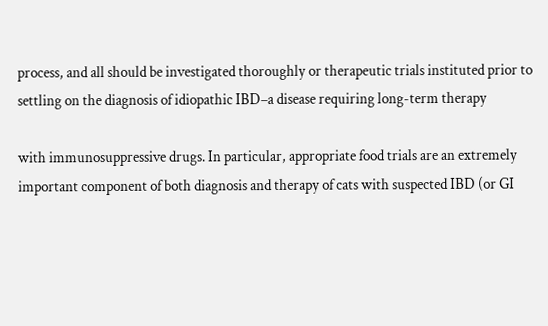process, and all should be investigated thoroughly or therapeutic trials instituted prior to settling on the diagnosis of idiopathic IBD–a disease requiring long-term therapy

with immunosuppressive drugs. In particular, appropriate food trials are an extremely important component of both diagnosis and therapy of cats with suspected IBD (or GI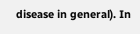disease in general). In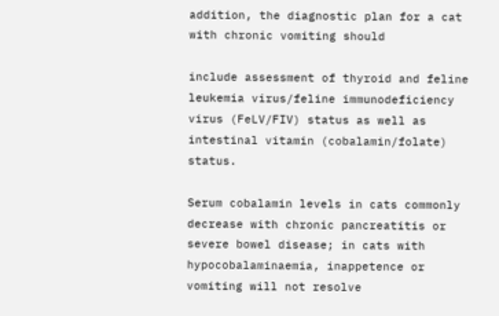addition, the diagnostic plan for a cat with chronic vomiting should

include assessment of thyroid and feline leukemia virus/feline immunodeficiency virus (FeLV/FIV) status as well as intestinal vitamin (cobalamin/folate) status.

Serum cobalamin levels in cats commonly decrease with chronic pancreatitis or severe bowel disease; in cats with hypocobalaminaemia, inappetence or vomiting will not resolve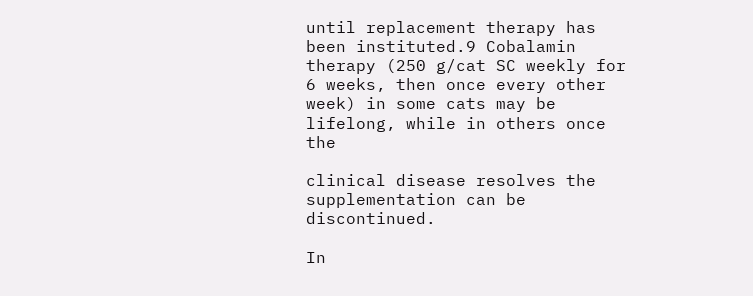until replacement therapy has been instituted.9 Cobalamin therapy (250 g/cat SC weekly for 6 weeks, then once every other week) in some cats may be lifelong, while in others once the

clinical disease resolves the supplementation can be discontinued.

In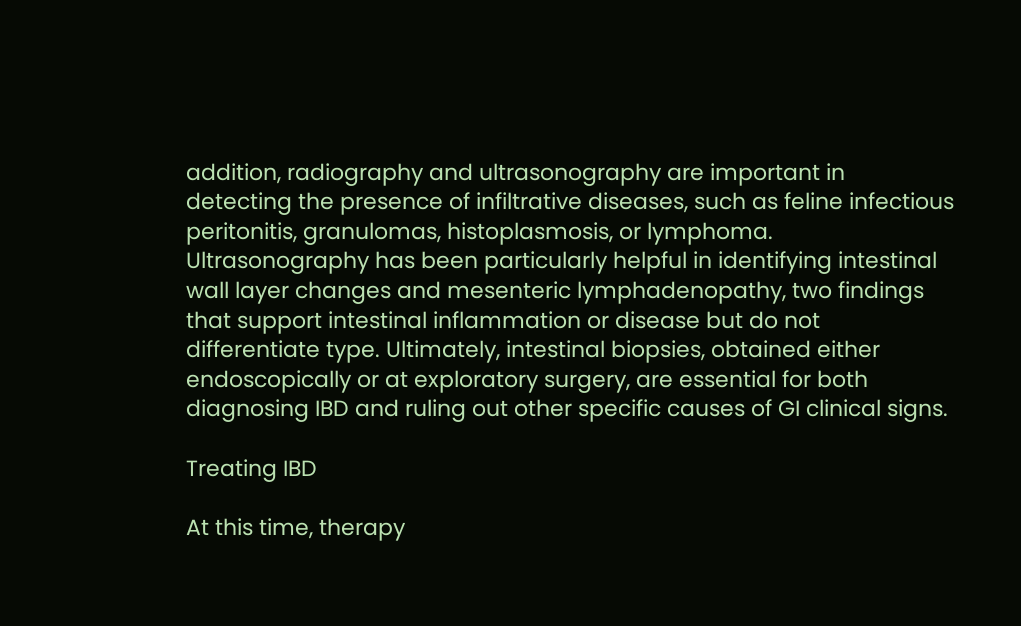addition, radiography and ultrasonography are important in detecting the presence of infiltrative diseases, such as feline infectious peritonitis, granulomas, histoplasmosis, or lymphoma. Ultrasonography has been particularly helpful in identifying intestinal wall layer changes and mesenteric lymphadenopathy, two findings that support intestinal inflammation or disease but do not differentiate type. Ultimately, intestinal biopsies, obtained either endoscopically or at exploratory surgery, are essential for both diagnosing IBD and ruling out other specific causes of GI clinical signs.

Treating IBD

At this time, therapy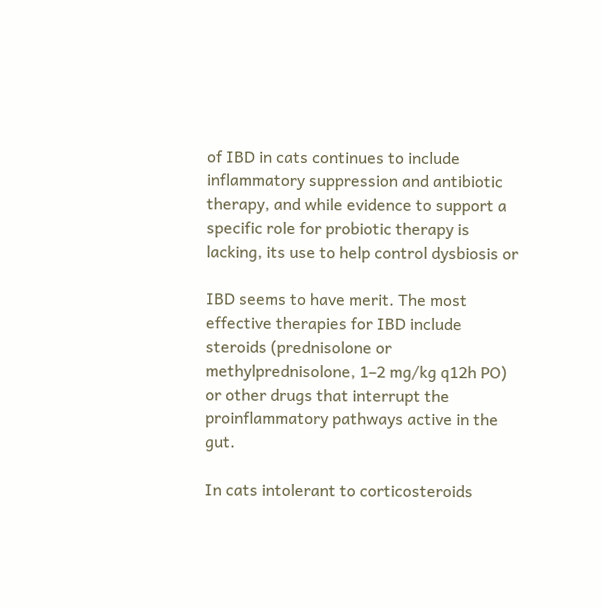of IBD in cats continues to include inflammatory suppression and antibiotic therapy, and while evidence to support a specific role for probiotic therapy is lacking, its use to help control dysbiosis or

IBD seems to have merit. The most effective therapies for IBD include steroids (prednisolone or methylprednisolone, 1–2 mg/kg q12h PO) or other drugs that interrupt the proinflammatory pathways active in the gut.

In cats intolerant to corticosteroids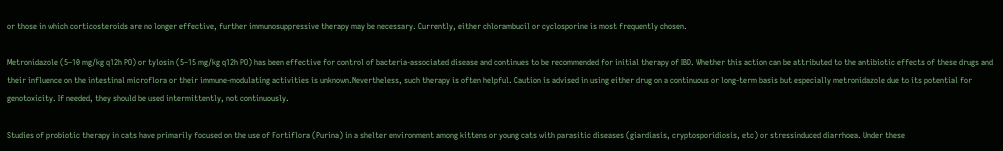or those in which corticosteroids are no longer effective, further immunosuppressive therapy may be necessary. Currently, either chlorambucil or cyclosporine is most frequently chosen.

Metronidazole (5–10 mg/kg q12h PO) or tylosin (5–15 mg/kg q12h PO) has been effective for control of bacteria-associated disease and continues to be recommended for initial therapy of IBD. Whether this action can be attributed to the antibiotic effects of these drugs and their influence on the intestinal microflora or their immune-modulating activities is unknown.Nevertheless, such therapy is often helpful. Caution is advised in using either drug on a continuous or long-term basis but especially metronidazole due to its potential for genotoxicity. If needed, they should be used intermittently, not continuously.

Studies of probiotic therapy in cats have primarily focused on the use of Fortiflora (Purina) in a shelter environment among kittens or young cats with parasitic diseases (giardiasis, cryptosporidiosis, etc) or stressinduced diarrhoea. Under these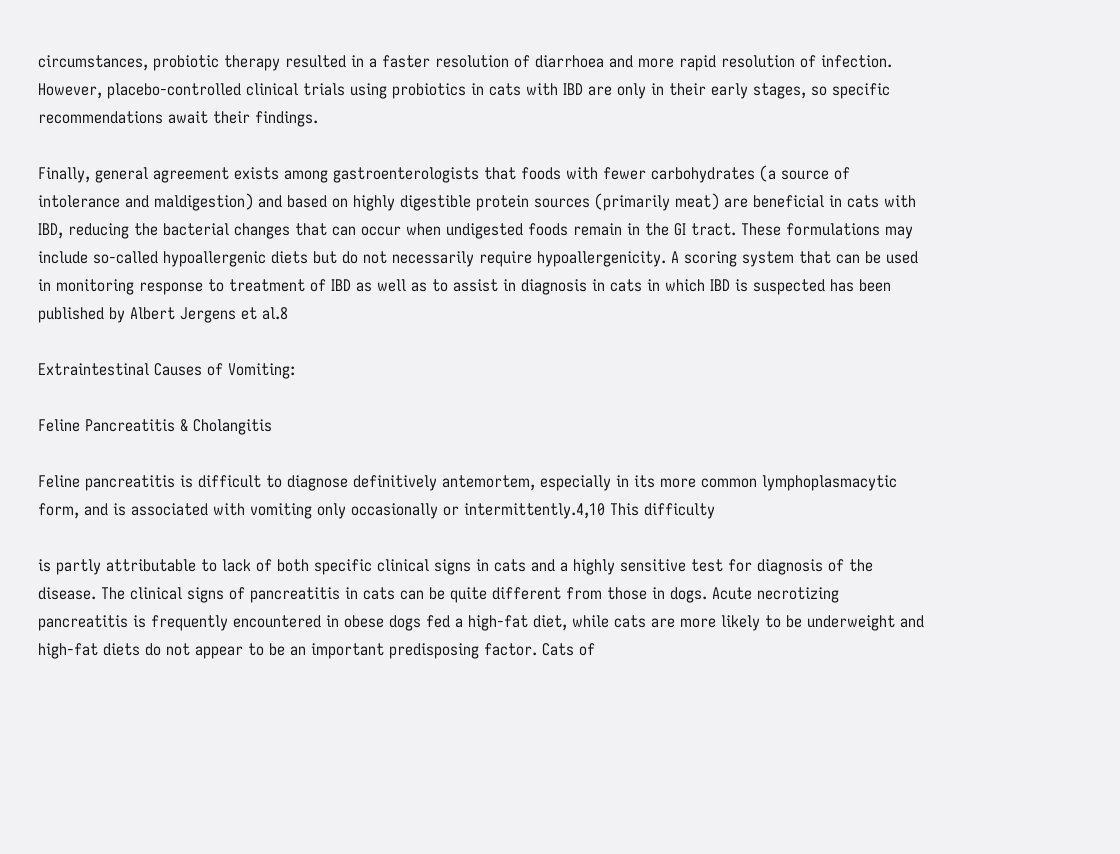circumstances, probiotic therapy resulted in a faster resolution of diarrhoea and more rapid resolution of infection. However, placebo-controlled clinical trials using probiotics in cats with IBD are only in their early stages, so specific recommendations await their findings.

Finally, general agreement exists among gastroenterologists that foods with fewer carbohydrates (a source of intolerance and maldigestion) and based on highly digestible protein sources (primarily meat) are beneficial in cats with IBD, reducing the bacterial changes that can occur when undigested foods remain in the GI tract. These formulations may include so-called hypoallergenic diets but do not necessarily require hypoallergenicity. A scoring system that can be used in monitoring response to treatment of IBD as well as to assist in diagnosis in cats in which IBD is suspected has been published by Albert Jergens et al.8

Extraintestinal Causes of Vomiting:

Feline Pancreatitis & Cholangitis

Feline pancreatitis is difficult to diagnose definitively antemortem, especially in its more common lymphoplasmacytic form, and is associated with vomiting only occasionally or intermittently.4,10 This difficulty

is partly attributable to lack of both specific clinical signs in cats and a highly sensitive test for diagnosis of the disease. The clinical signs of pancreatitis in cats can be quite different from those in dogs. Acute necrotizing pancreatitis is frequently encountered in obese dogs fed a high-fat diet, while cats are more likely to be underweight and high-fat diets do not appear to be an important predisposing factor. Cats of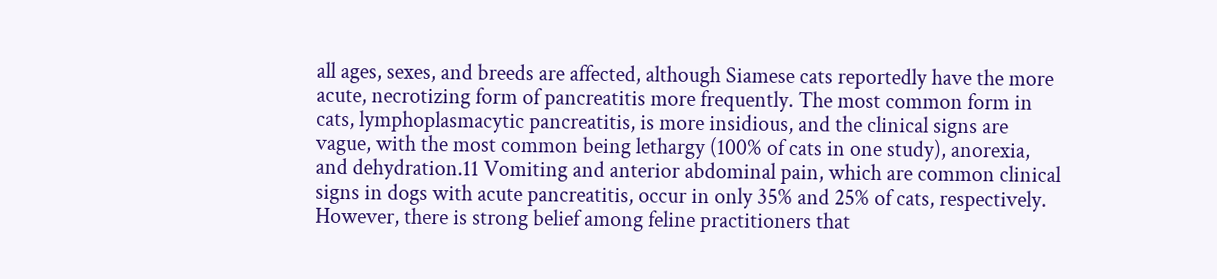all ages, sexes, and breeds are affected, although Siamese cats reportedly have the more acute, necrotizing form of pancreatitis more frequently. The most common form in cats, lymphoplasmacytic pancreatitis, is more insidious, and the clinical signs are vague, with the most common being lethargy (100% of cats in one study), anorexia, and dehydration.11 Vomiting and anterior abdominal pain, which are common clinical signs in dogs with acute pancreatitis, occur in only 35% and 25% of cats, respectively. However, there is strong belief among feline practitioners that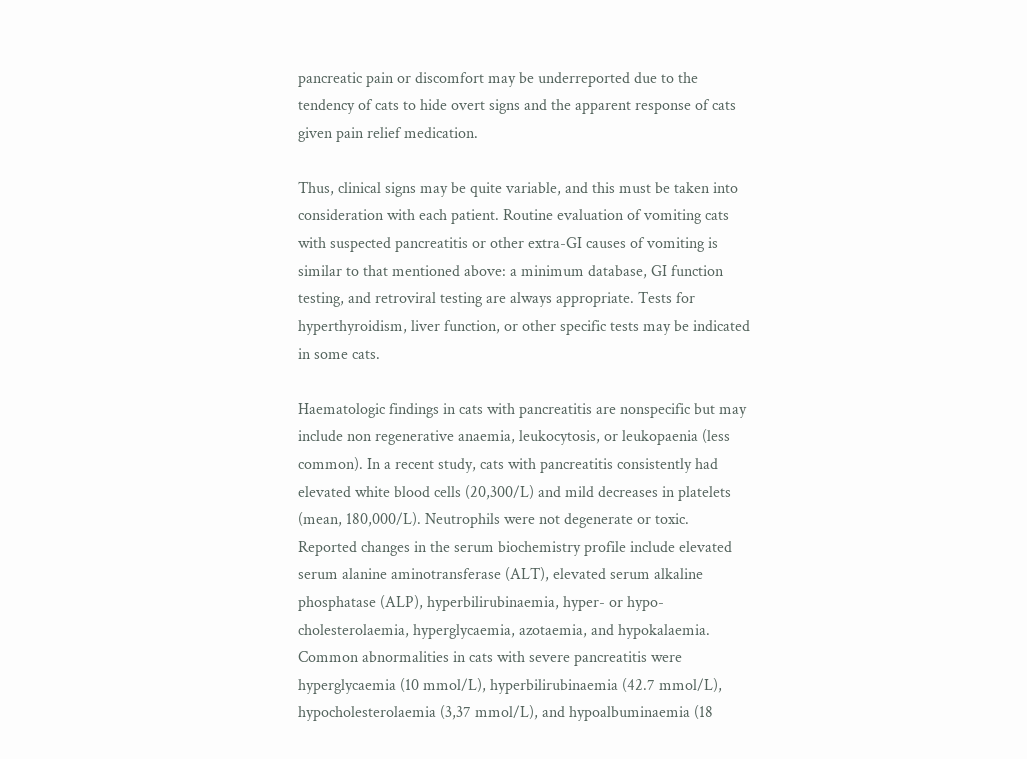pancreatic pain or discomfort may be underreported due to the tendency of cats to hide overt signs and the apparent response of cats given pain relief medication.

Thus, clinical signs may be quite variable, and this must be taken into consideration with each patient. Routine evaluation of vomiting cats with suspected pancreatitis or other extra-GI causes of vomiting is similar to that mentioned above: a minimum database, GI function testing, and retroviral testing are always appropriate. Tests for hyperthyroidism, liver function, or other specific tests may be indicated in some cats.

Haematologic findings in cats with pancreatitis are nonspecific but may include non regenerative anaemia, leukocytosis, or leukopaenia (less common). In a recent study, cats with pancreatitis consistently had elevated white blood cells (20,300/L) and mild decreases in platelets (mean, 180,000/L). Neutrophils were not degenerate or toxic. Reported changes in the serum biochemistry profile include elevated serum alanine aminotransferase (ALT), elevated serum alkaline phosphatase (ALP), hyperbilirubinaemia, hyper- or hypo-cholesterolaemia, hyperglycaemia, azotaemia, and hypokalaemia. Common abnormalities in cats with severe pancreatitis were hyperglycaemia (10 mmol/L), hyperbilirubinaemia (42.7 mmol/L), hypocholesterolaemia (3,37 mmol/L), and hypoalbuminaemia (18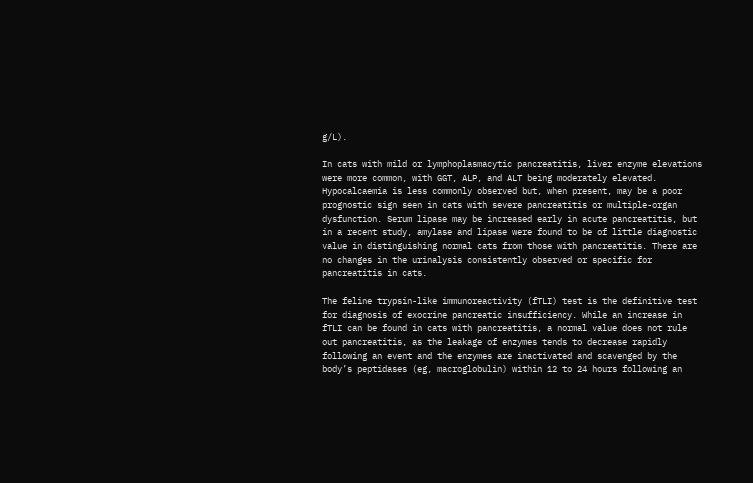g/L).

In cats with mild or lymphoplasmacytic pancreatitis, liver enzyme elevations were more common, with GGT, ALP, and ALT being moderately elevated. Hypocalcaemia is less commonly observed but, when present, may be a poor prognostic sign seen in cats with severe pancreatitis or multiple-organ dysfunction. Serum lipase may be increased early in acute pancreatitis, but in a recent study, amylase and lipase were found to be of little diagnostic value in distinguishing normal cats from those with pancreatitis. There are no changes in the urinalysis consistently observed or specific for pancreatitis in cats.

The feline trypsin-like immunoreactivity (fTLI) test is the definitive test for diagnosis of exocrine pancreatic insufficiency. While an increase in fTLI can be found in cats with pancreatitis, a normal value does not rule out pancreatitis, as the leakage of enzymes tends to decrease rapidly following an event and the enzymes are inactivated and scavenged by the body’s peptidases (eg, macroglobulin) within 12 to 24 hours following an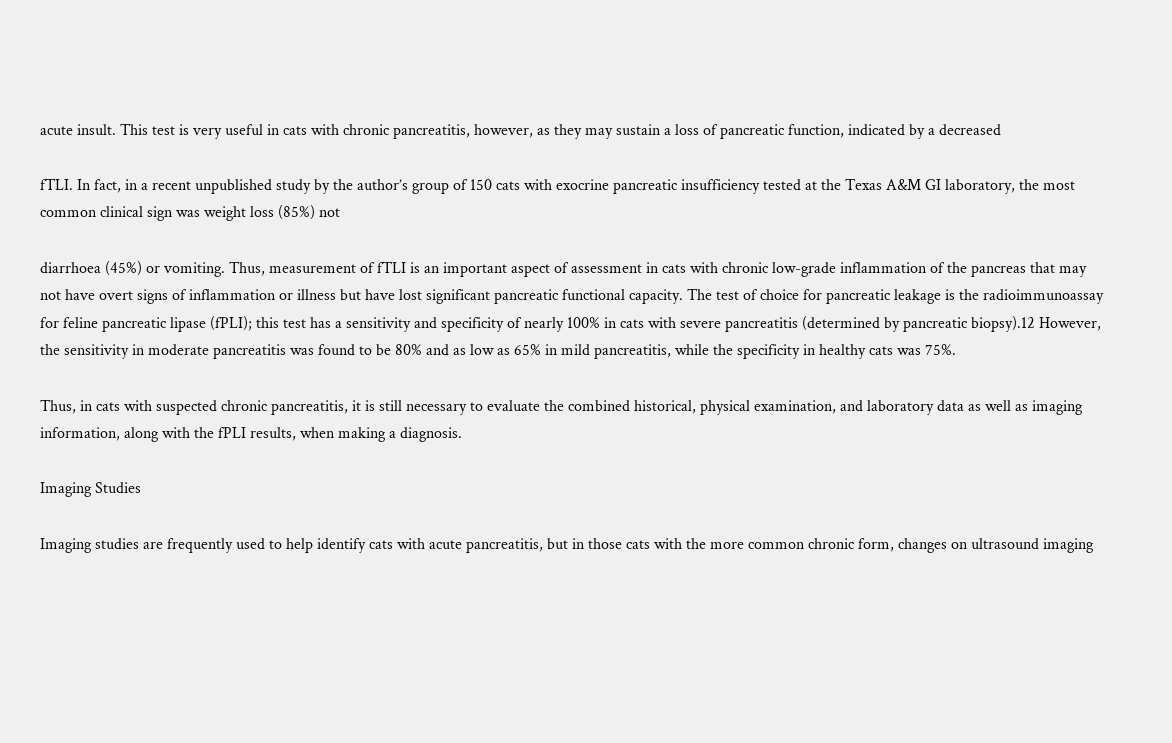acute insult. This test is very useful in cats with chronic pancreatitis, however, as they may sustain a loss of pancreatic function, indicated by a decreased

fTLI. In fact, in a recent unpublished study by the author’s group of 150 cats with exocrine pancreatic insufficiency tested at the Texas A&M GI laboratory, the most common clinical sign was weight loss (85%) not

diarrhoea (45%) or vomiting. Thus, measurement of fTLI is an important aspect of assessment in cats with chronic low-grade inflammation of the pancreas that may not have overt signs of inflammation or illness but have lost significant pancreatic functional capacity. The test of choice for pancreatic leakage is the radioimmunoassay for feline pancreatic lipase (fPLI); this test has a sensitivity and specificity of nearly 100% in cats with severe pancreatitis (determined by pancreatic biopsy).12 However, the sensitivity in moderate pancreatitis was found to be 80% and as low as 65% in mild pancreatitis, while the specificity in healthy cats was 75%.

Thus, in cats with suspected chronic pancreatitis, it is still necessary to evaluate the combined historical, physical examination, and laboratory data as well as imaging information, along with the fPLI results, when making a diagnosis.

Imaging Studies

Imaging studies are frequently used to help identify cats with acute pancreatitis, but in those cats with the more common chronic form, changes on ultrasound imaging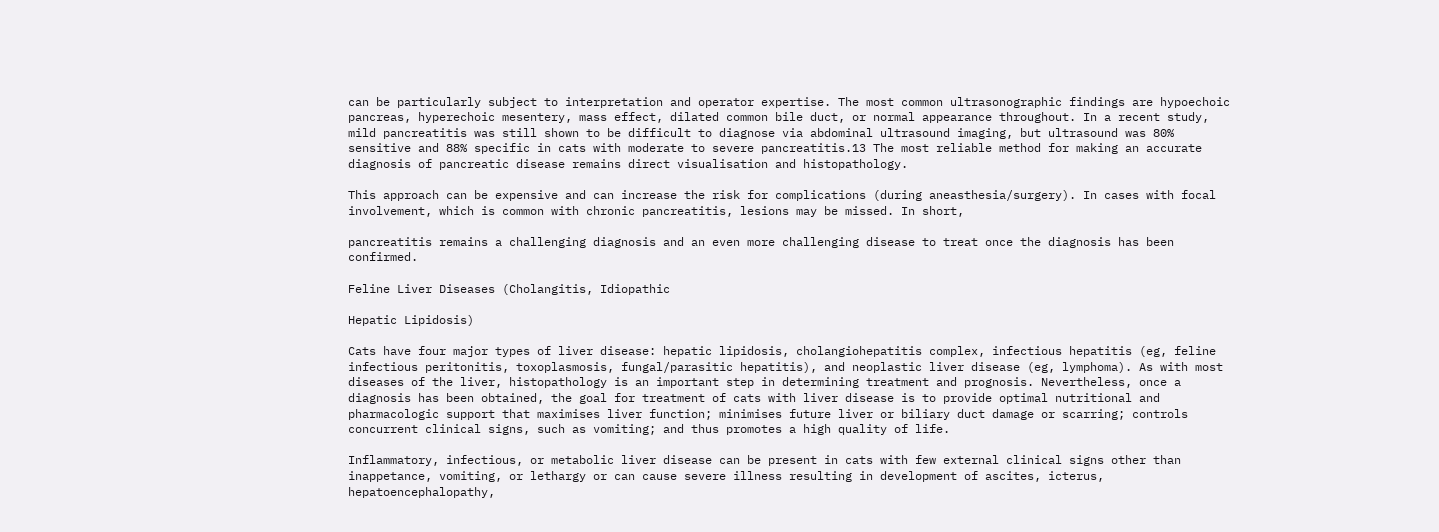can be particularly subject to interpretation and operator expertise. The most common ultrasonographic findings are hypoechoic pancreas, hyperechoic mesentery, mass effect, dilated common bile duct, or normal appearance throughout. In a recent study, mild pancreatitis was still shown to be difficult to diagnose via abdominal ultrasound imaging, but ultrasound was 80% sensitive and 88% specific in cats with moderate to severe pancreatitis.13 The most reliable method for making an accurate diagnosis of pancreatic disease remains direct visualisation and histopathology.

This approach can be expensive and can increase the risk for complications (during aneasthesia/surgery). In cases with focal involvement, which is common with chronic pancreatitis, lesions may be missed. In short,

pancreatitis remains a challenging diagnosis and an even more challenging disease to treat once the diagnosis has been confirmed.

Feline Liver Diseases (Cholangitis, Idiopathic

Hepatic Lipidosis)

Cats have four major types of liver disease: hepatic lipidosis, cholangiohepatitis complex, infectious hepatitis (eg, feline infectious peritonitis, toxoplasmosis, fungal/parasitic hepatitis), and neoplastic liver disease (eg, lymphoma). As with most diseases of the liver, histopathology is an important step in determining treatment and prognosis. Nevertheless, once a diagnosis has been obtained, the goal for treatment of cats with liver disease is to provide optimal nutritional and pharmacologic support that maximises liver function; minimises future liver or biliary duct damage or scarring; controls concurrent clinical signs, such as vomiting; and thus promotes a high quality of life.

Inflammatory, infectious, or metabolic liver disease can be present in cats with few external clinical signs other than inappetance, vomiting, or lethargy or can cause severe illness resulting in development of ascites, icterus, hepatoencephalopathy,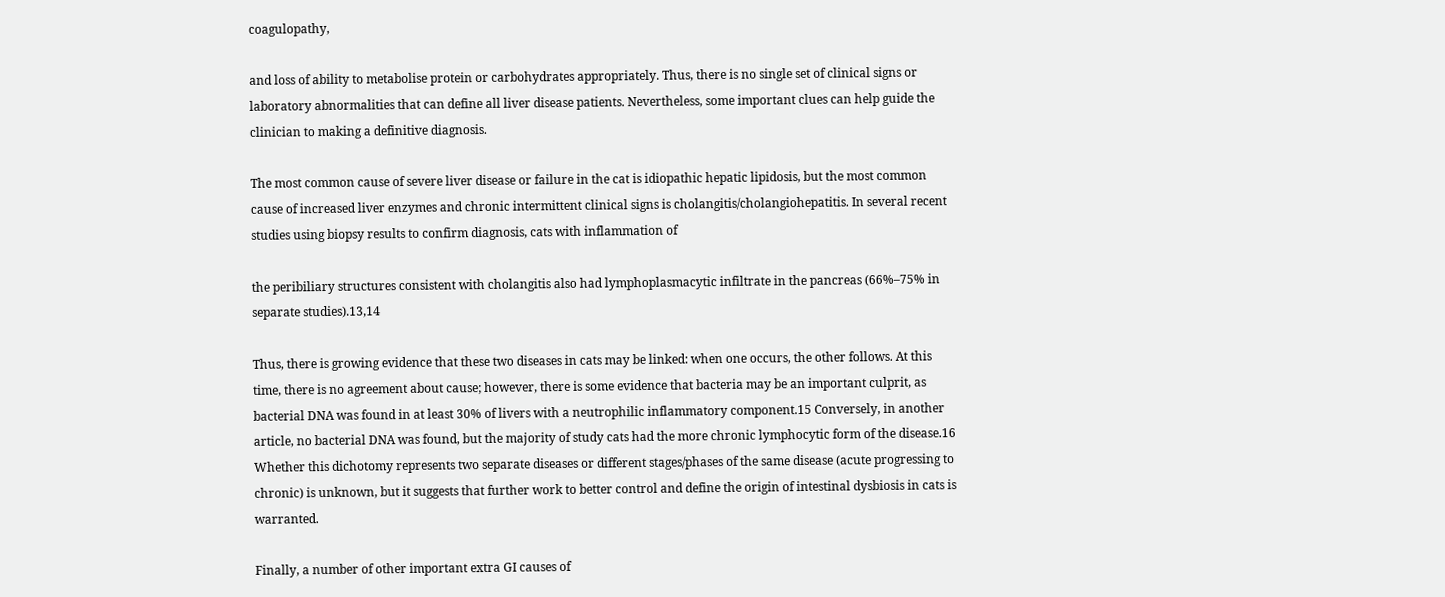coagulopathy,

and loss of ability to metabolise protein or carbohydrates appropriately. Thus, there is no single set of clinical signs or laboratory abnormalities that can define all liver disease patients. Nevertheless, some important clues can help guide the clinician to making a definitive diagnosis.

The most common cause of severe liver disease or failure in the cat is idiopathic hepatic lipidosis, but the most common cause of increased liver enzymes and chronic intermittent clinical signs is cholangitis/cholangiohepatitis. In several recent studies using biopsy results to confirm diagnosis, cats with inflammation of

the peribiliary structures consistent with cholangitis also had lymphoplasmacytic infiltrate in the pancreas (66%–75% in separate studies).13,14

Thus, there is growing evidence that these two diseases in cats may be linked: when one occurs, the other follows. At this time, there is no agreement about cause; however, there is some evidence that bacteria may be an important culprit, as bacterial DNA was found in at least 30% of livers with a neutrophilic inflammatory component.15 Conversely, in another article, no bacterial DNA was found, but the majority of study cats had the more chronic lymphocytic form of the disease.16 Whether this dichotomy represents two separate diseases or different stages/phases of the same disease (acute progressing to chronic) is unknown, but it suggests that further work to better control and define the origin of intestinal dysbiosis in cats is warranted.

Finally, a number of other important extra GI causes of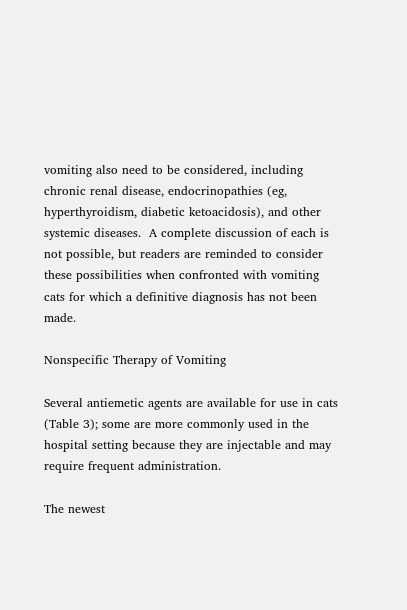vomiting also need to be considered, including chronic renal disease, endocrinopathies (eg, hyperthyroidism, diabetic ketoacidosis), and other systemic diseases.  A complete discussion of each is not possible, but readers are reminded to consider these possibilities when confronted with vomiting cats for which a definitive diagnosis has not been made.

Nonspecific Therapy of Vomiting

Several antiemetic agents are available for use in cats (Table 3); some are more commonly used in the hospital setting because they are injectable and may require frequent administration.

The newest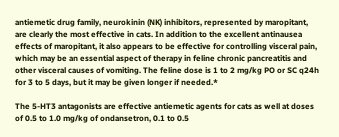antiemetic drug family, neurokinin (NK) inhibitors, represented by maropitant, are clearly the most effective in cats. In addition to the excellent antinausea effects of maropitant, it also appears to be effective for controlling visceral pain, which may be an essential aspect of therapy in feline chronic pancreatitis and other visceral causes of vomiting. The feline dose is 1 to 2 mg/kg PO or SC q24h for 3 to 5 days, but it may be given longer if needed.*

The 5-HT3 antagonists are effective antiemetic agents for cats as well at doses of 0.5 to 1.0 mg/kg of ondansetron, 0.1 to 0.5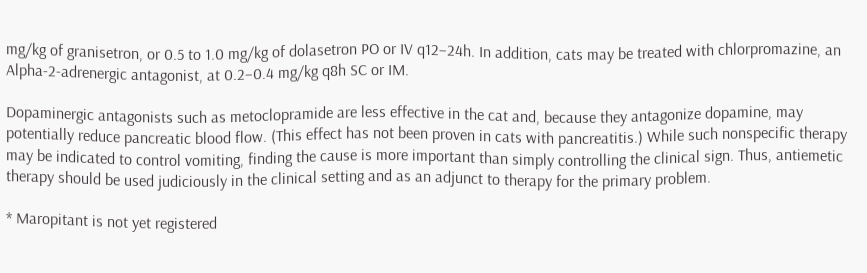mg/kg of granisetron, or 0.5 to 1.0 mg/kg of dolasetron PO or IV q12–24h. In addition, cats may be treated with chlorpromazine, an Alpha-2-adrenergic antagonist, at 0.2–0.4 mg/kg q8h SC or IM.

Dopaminergic antagonists such as metoclopramide are less effective in the cat and, because they antagonize dopamine, may potentially reduce pancreatic blood flow. (This effect has not been proven in cats with pancreatitis.) While such nonspecific therapy may be indicated to control vomiting, finding the cause is more important than simply controlling the clinical sign. Thus, antiemetic therapy should be used judiciously in the clinical setting and as an adjunct to therapy for the primary problem.

* Maropitant is not yet registered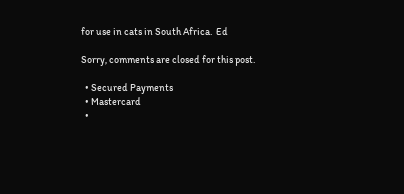for use in cats in South Africa.  Ed

Sorry, comments are closed for this post.

  • Secured Payments
  • Mastercard
  •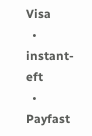Visa
  • instant-eft
  • Payfast